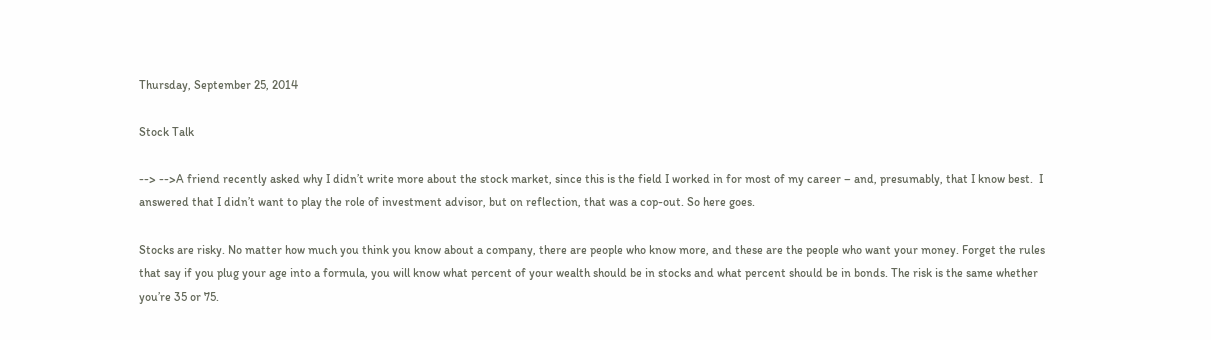Thursday, September 25, 2014

Stock Talk

--> -->A friend recently asked why I didn’t write more about the stock market, since this is the field I worked in for most of my career – and, presumably, that I know best.  I answered that I didn’t want to play the role of investment advisor, but on reflection, that was a cop-out. So here goes.

Stocks are risky. No matter how much you think you know about a company, there are people who know more, and these are the people who want your money. Forget the rules that say if you plug your age into a formula, you will know what percent of your wealth should be in stocks and what percent should be in bonds. The risk is the same whether you’re 35 or 75.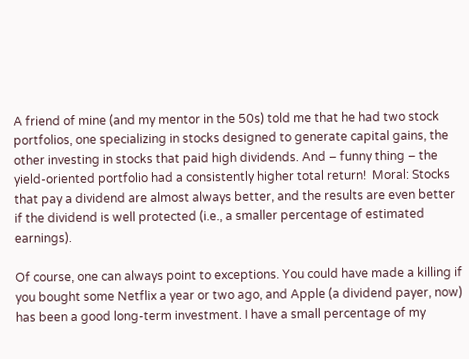A friend of mine (and my mentor in the 50s) told me that he had two stock portfolios, one specializing in stocks designed to generate capital gains, the other investing in stocks that paid high dividends. And – funny thing – the yield-oriented portfolio had a consistently higher total return!  Moral: Stocks that pay a dividend are almost always better, and the results are even better if the dividend is well protected (i.e., a smaller percentage of estimated earnings).

Of course, one can always point to exceptions. You could have made a killing if you bought some Netflix a year or two ago, and Apple (a dividend payer, now) has been a good long-term investment. I have a small percentage of my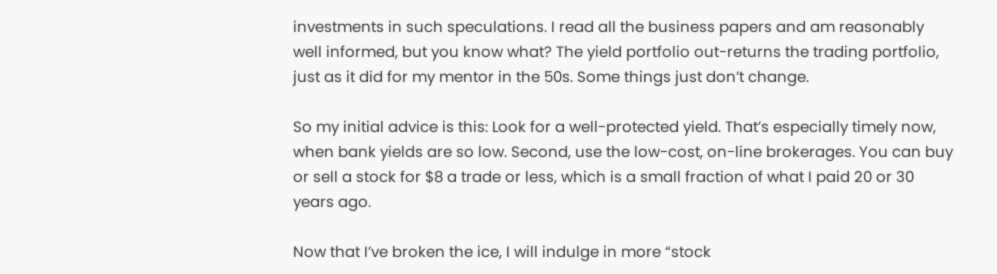investments in such speculations. I read all the business papers and am reasonably well informed, but you know what? The yield portfolio out-returns the trading portfolio, just as it did for my mentor in the 50s. Some things just don’t change.

So my initial advice is this: Look for a well-protected yield. That’s especially timely now, when bank yields are so low. Second, use the low-cost, on-line brokerages. You can buy or sell a stock for $8 a trade or less, which is a small fraction of what I paid 20 or 30 years ago.

Now that I’ve broken the ice, I will indulge in more “stock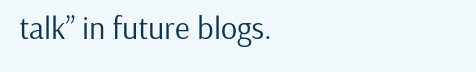talk” in future blogs.